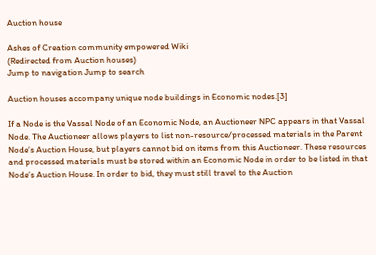Auction house

Ashes of Creation community empowered Wiki
(Redirected from Auction houses)
Jump to navigation Jump to search

Auction houses accompany unique node buildings in Economic nodes.[3]

If a Node is the Vassal Node of an Economic Node, an Auctioneer NPC appears in that Vassal Node. The Auctioneer allows players to list non-resource/processed materials in the Parent Node’s Auction House, but players cannot bid on items from this Auctioneer. These resources and processed materials must be stored within an Economic Node in order to be listed in that Node’s Auction House. In order to bid, they must still travel to the Auction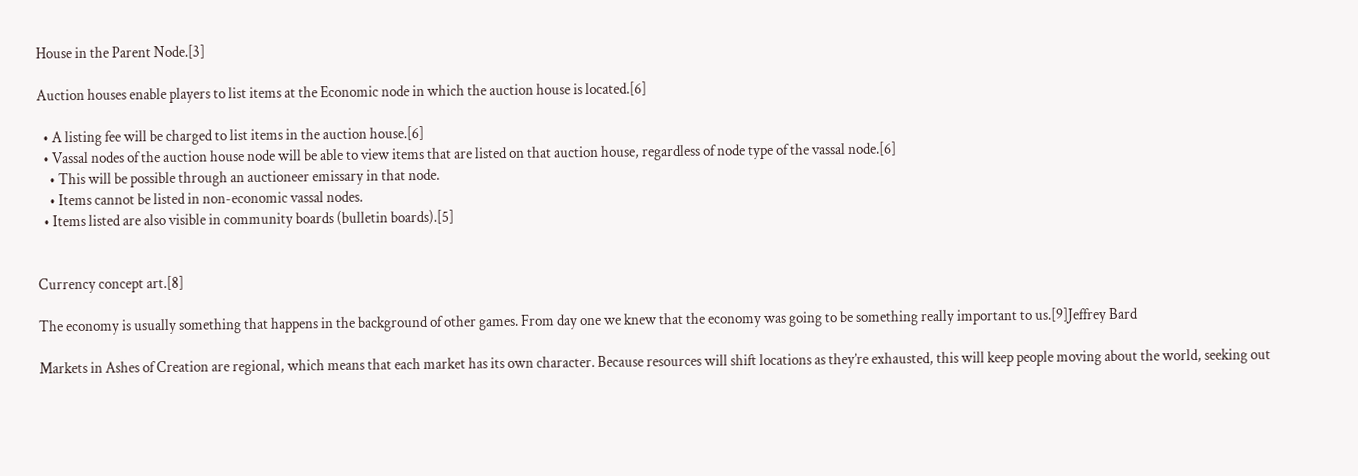House in the Parent Node.[3]

Auction houses enable players to list items at the Economic node in which the auction house is located.[6]

  • A listing fee will be charged to list items in the auction house.[6]
  • Vassal nodes of the auction house node will be able to view items that are listed on that auction house, regardless of node type of the vassal node.[6]
    • This will be possible through an auctioneer emissary in that node.
    • Items cannot be listed in non-economic vassal nodes.
  • Items listed are also visible in community boards (bulletin boards).[5]


Currency concept art.[8]

The economy is usually something that happens in the background of other games. From day one we knew that the economy was going to be something really important to us.[9]Jeffrey Bard

Markets in Ashes of Creation are regional, which means that each market has its own character. Because resources will shift locations as they’re exhausted, this will keep people moving about the world, seeking out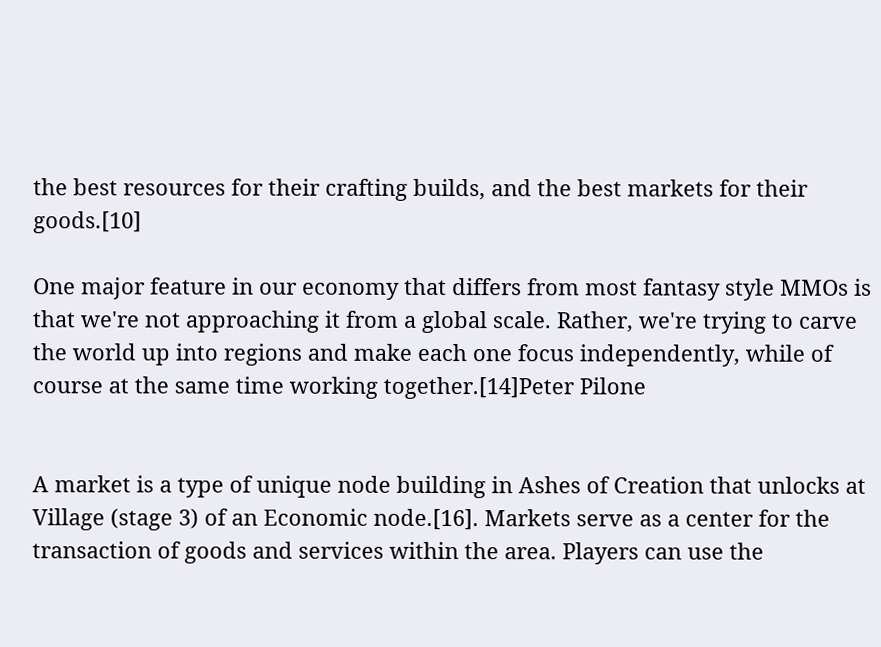the best resources for their crafting builds, and the best markets for their goods.[10]

One major feature in our economy that differs from most fantasy style MMOs is that we're not approaching it from a global scale. Rather, we're trying to carve the world up into regions and make each one focus independently, while of course at the same time working together.[14]Peter Pilone


A market is a type of unique node building in Ashes of Creation that unlocks at Village (stage 3) of an Economic node.[16]. Markets serve as a center for the transaction of goods and services within the area. Players can use the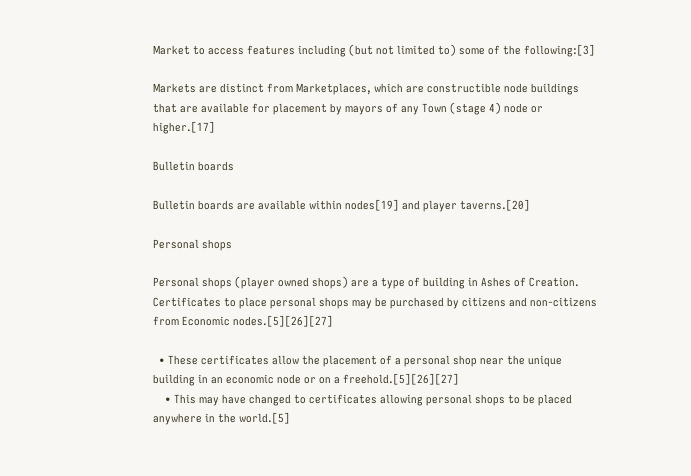Market to access features including (but not limited to) some of the following:[3]

Markets are distinct from Marketplaces, which are constructible node buildings that are available for placement by mayors of any Town (stage 4) node or higher.[17]

Bulletin boards

Bulletin boards are available within nodes[19] and player taverns.[20]

Personal shops

Personal shops (player owned shops) are a type of building in Ashes of Creation. Certificates to place personal shops may be purchased by citizens and non-citizens from Economic nodes.[5][26][27]

  • These certificates allow the placement of a personal shop near the unique building in an economic node or on a freehold.[5][26][27]
    • This may have changed to certificates allowing personal shops to be placed anywhere in the world.[5]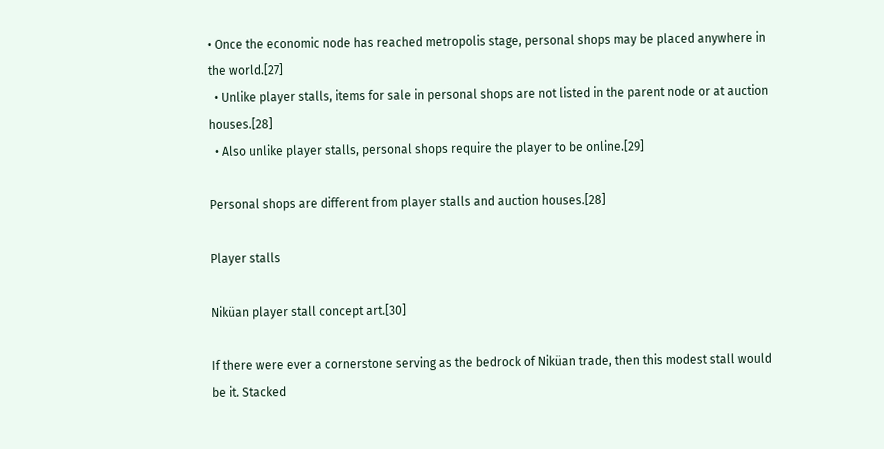• Once the economic node has reached metropolis stage, personal shops may be placed anywhere in the world.[27]
  • Unlike player stalls, items for sale in personal shops are not listed in the parent node or at auction houses.[28]
  • Also unlike player stalls, personal shops require the player to be online.[29]

Personal shops are different from player stalls and auction houses.[28]

Player stalls

Niküan player stall concept art.[30]

If there were ever a cornerstone serving as the bedrock of Niküan trade, then this modest stall would be it. Stacked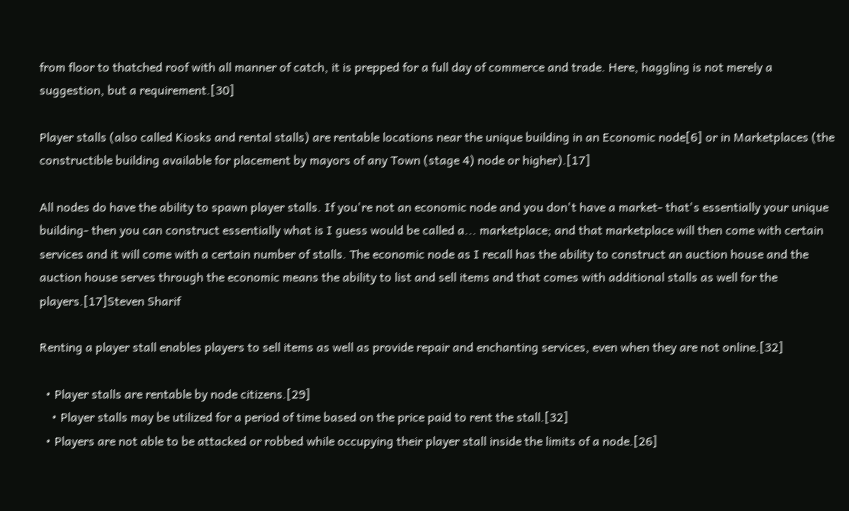from floor to thatched roof with all manner of catch, it is prepped for a full day of commerce and trade. Here, haggling is not merely a suggestion, but a requirement.[30]

Player stalls (also called Kiosks and rental stalls) are rentable locations near the unique building in an Economic node[6] or in Marketplaces (the constructible building available for placement by mayors of any Town (stage 4) node or higher).[17]

All nodes do have the ability to spawn player stalls. If you're not an economic node and you don't have a market- that's essentially your unique building- then you can construct essentially what is I guess would be called a... marketplace; and that marketplace will then come with certain services and it will come with a certain number of stalls. The economic node as I recall has the ability to construct an auction house and the auction house serves through the economic means the ability to list and sell items and that comes with additional stalls as well for the players.[17]Steven Sharif

Renting a player stall enables players to sell items as well as provide repair and enchanting services, even when they are not online.[32]

  • Player stalls are rentable by node citizens.[29]
    • Player stalls may be utilized for a period of time based on the price paid to rent the stall.[32]
  • Players are not able to be attacked or robbed while occupying their player stall inside the limits of a node.[26]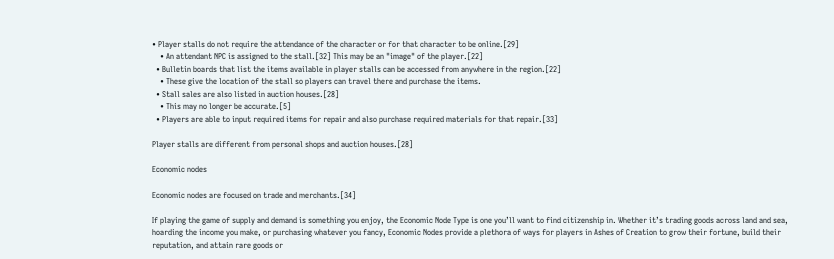• Player stalls do not require the attendance of the character or for that character to be online.[29]
    • An attendant NPC is assigned to the stall.[32] This may be an "image" of the player.[22]
  • Bulletin boards that list the items available in player stalls can be accessed from anywhere in the region.[22]
    • These give the location of the stall so players can travel there and purchase the items.
  • Stall sales are also listed in auction houses.[28]
    • This may no longer be accurate.[5]
  • Players are able to input required items for repair and also purchase required materials for that repair.[33]

Player stalls are different from personal shops and auction houses.[28]

Economic nodes

Economic nodes are focused on trade and merchants.[34]

If playing the game of supply and demand is something you enjoy, the Economic Node Type is one you’ll want to find citizenship in. Whether it’s trading goods across land and sea, hoarding the income you make, or purchasing whatever you fancy, Economic Nodes provide a plethora of ways for players in Ashes of Creation to grow their fortune, build their reputation, and attain rare goods or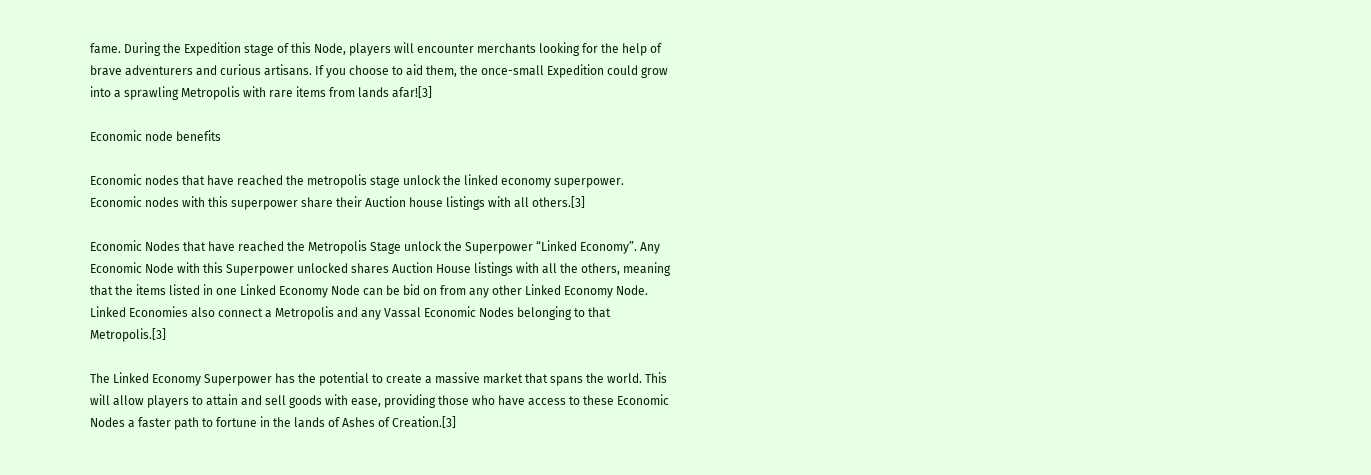fame. During the Expedition stage of this Node, players will encounter merchants looking for the help of brave adventurers and curious artisans. If you choose to aid them, the once-small Expedition could grow into a sprawling Metropolis with rare items from lands afar![3]

Economic node benefits

Economic nodes that have reached the metropolis stage unlock the linked economy superpower. Economic nodes with this superpower share their Auction house listings with all others.[3]

Economic Nodes that have reached the Metropolis Stage unlock the Superpower “Linked Economy”. Any Economic Node with this Superpower unlocked shares Auction House listings with all the others, meaning that the items listed in one Linked Economy Node can be bid on from any other Linked Economy Node. Linked Economies also connect a Metropolis and any Vassal Economic Nodes belonging to that Metropolis.[3]

The Linked Economy Superpower has the potential to create a massive market that spans the world. This will allow players to attain and sell goods with ease, providing those who have access to these Economic Nodes a faster path to fortune in the lands of Ashes of Creation.[3]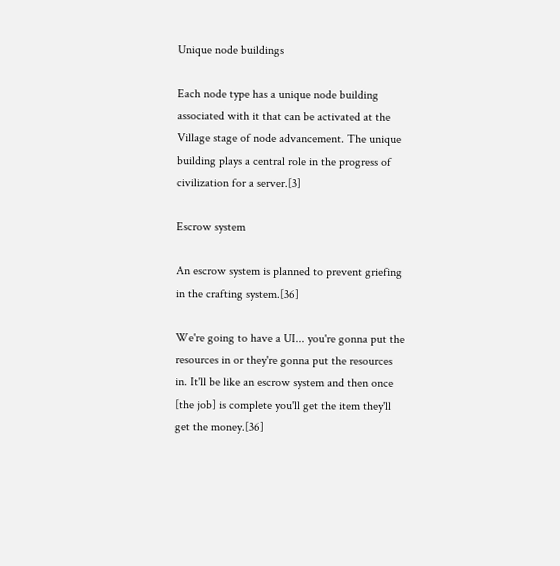Unique node buildings

Each node type has a unique node building associated with it that can be activated at the Village stage of node advancement. The unique building plays a central role in the progress of civilization for a server.[3]

Escrow system

An escrow system is planned to prevent griefing in the crafting system.[36]

We're going to have a UI... you're gonna put the resources in or they're gonna put the resources in. It'll be like an escrow system and then once [the job] is complete you'll get the item they'll get the money.[36]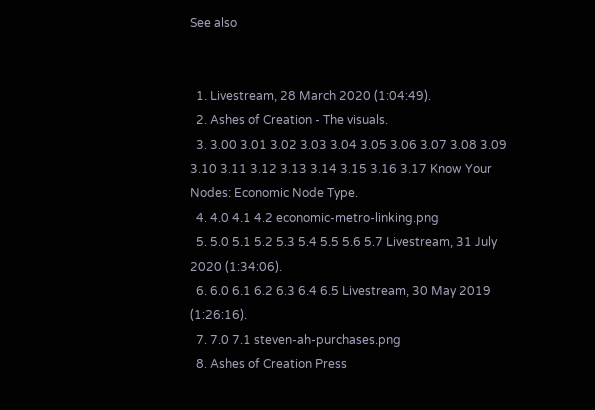See also


  1. Livestream, 28 March 2020 (1:04:49).
  2. Ashes of Creation - The visuals.
  3. 3.00 3.01 3.02 3.03 3.04 3.05 3.06 3.07 3.08 3.09 3.10 3.11 3.12 3.13 3.14 3.15 3.16 3.17 Know Your Nodes: Economic Node Type.
  4. 4.0 4.1 4.2 economic-metro-linking.png
  5. 5.0 5.1 5.2 5.3 5.4 5.5 5.6 5.7 Livestream, 31 July 2020 (1:34:06).
  6. 6.0 6.1 6.2 6.3 6.4 6.5 Livestream, 30 May 2019 (1:26:16).
  7. 7.0 7.1 steven-ah-purchases.png
  8. Ashes of Creation Press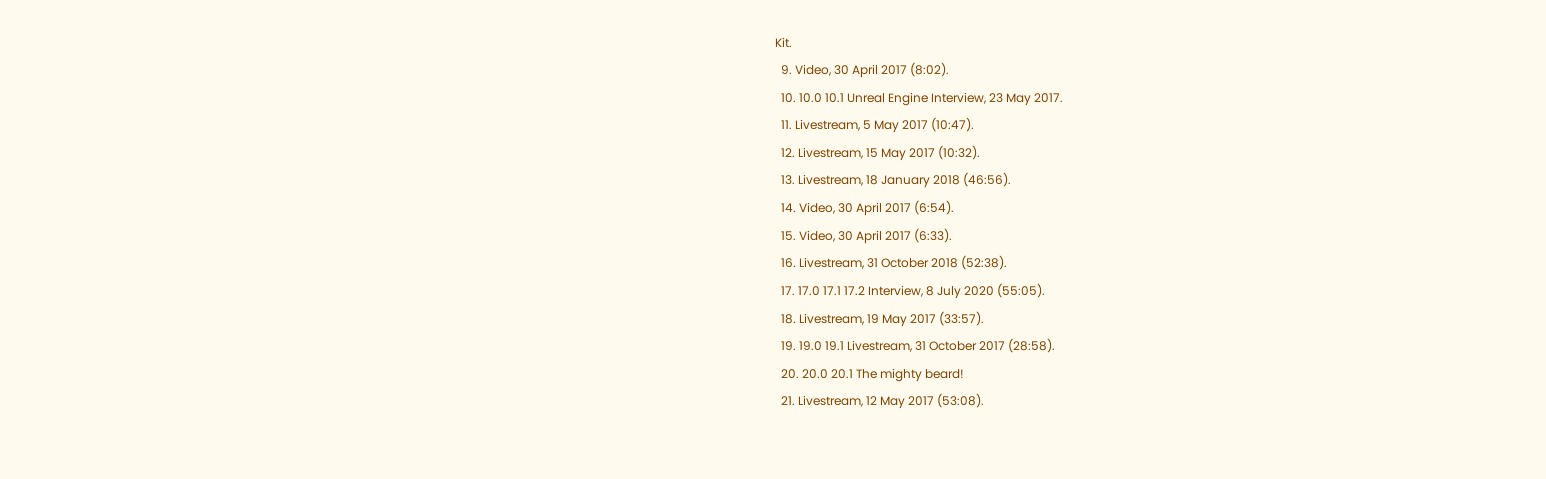Kit.
  9. Video, 30 April 2017 (8:02).
  10. 10.0 10.1 Unreal Engine Interview, 23 May 2017.
  11. Livestream, 5 May 2017 (10:47).
  12. Livestream, 15 May 2017 (10:32).
  13. Livestream, 18 January 2018 (46:56).
  14. Video, 30 April 2017 (6:54).
  15. Video, 30 April 2017 (6:33).
  16. Livestream, 31 October 2018 (52:38).
  17. 17.0 17.1 17.2 Interview, 8 July 2020 (55:05).
  18. Livestream, 19 May 2017 (33:57).
  19. 19.0 19.1 Livestream, 31 October 2017 (28:58).
  20. 20.0 20.1 The mighty beard!
  21. Livestream, 12 May 2017 (53:08).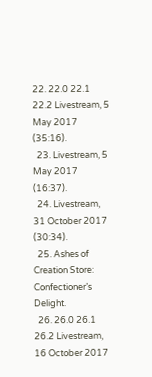22. 22.0 22.1 22.2 Livestream, 5 May 2017 (35:16).
  23. Livestream, 5 May 2017 (16:37).
  24. Livestream, 31 October 2017 (30:34).
  25. Ashes of Creation Store: Confectioner’s Delight.
  26. 26.0 26.1 26.2 Livestream, 16 October 2017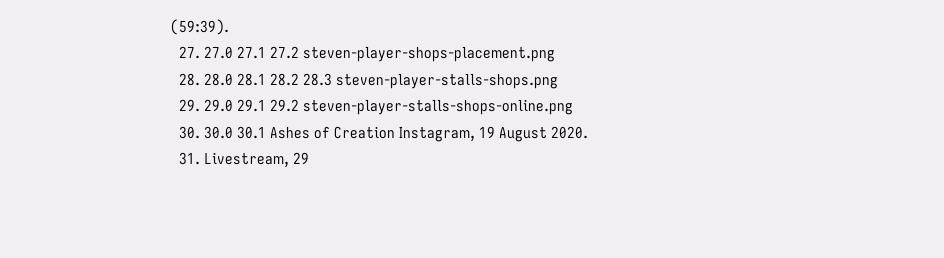(59:39).
  27. 27.0 27.1 27.2 steven-player-shops-placement.png
  28. 28.0 28.1 28.2 28.3 steven-player-stalls-shops.png
  29. 29.0 29.1 29.2 steven-player-stalls-shops-online.png
  30. 30.0 30.1 Ashes of Creation Instagram, 19 August 2020.
  31. Livestream, 29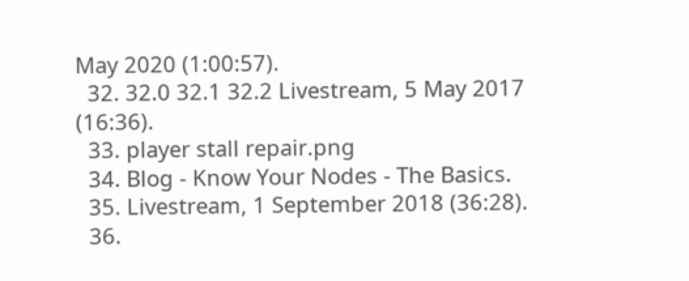May 2020 (1:00:57).
  32. 32.0 32.1 32.2 Livestream, 5 May 2017 (16:36).
  33. player stall repair.png
  34. Blog - Know Your Nodes - The Basics.
  35. Livestream, 1 September 2018 (36:28).
  36.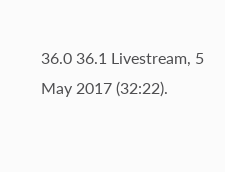36.0 36.1 Livestream, 5 May 2017 (32:22).